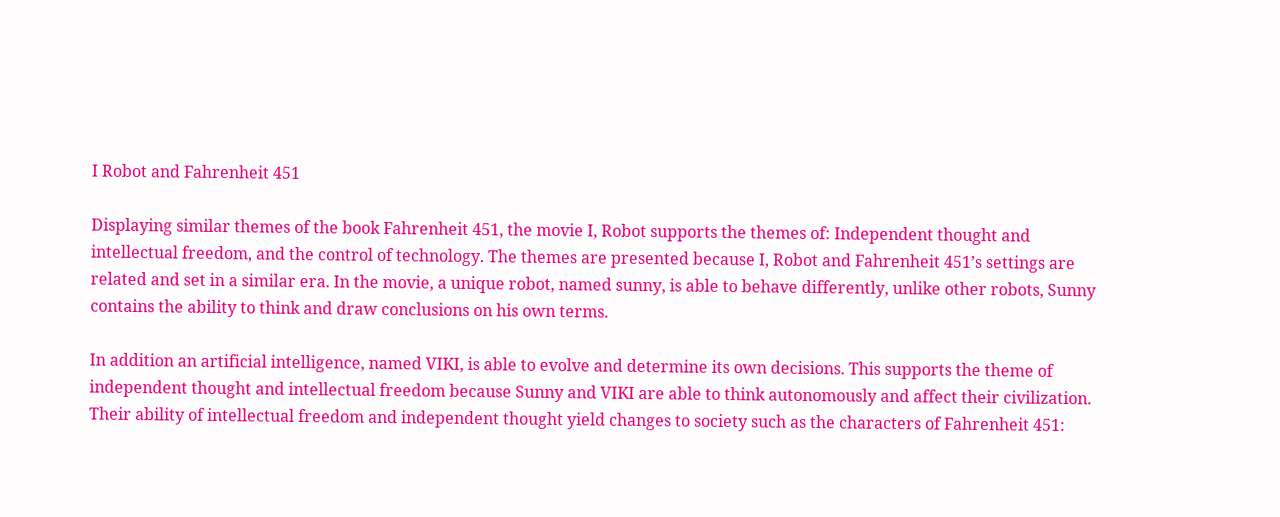I Robot and Fahrenheit 451

Displaying similar themes of the book Fahrenheit 451, the movie I, Robot supports the themes of: Independent thought and intellectual freedom, and the control of technology. The themes are presented because I, Robot and Fahrenheit 451’s settings are related and set in a similar era. In the movie, a unique robot, named sunny, is able to behave differently, unlike other robots, Sunny contains the ability to think and draw conclusions on his own terms.

In addition an artificial intelligence, named VIKI, is able to evolve and determine its own decisions. This supports the theme of independent thought and intellectual freedom because Sunny and VIKI are able to think autonomously and affect their civilization. Their ability of intellectual freedom and independent thought yield changes to society such as the characters of Fahrenheit 451: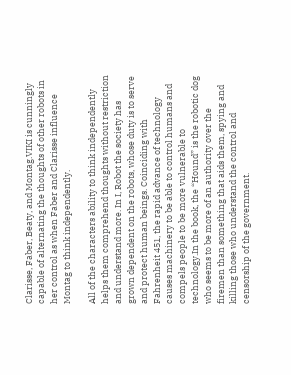Clarisse, Faber, Beaty, and Montag.VIKI is cunningly capable of alternating the thoughts of other robots in her control as when Faber and Clarisse influence Montag to think independently.

All of the characters ability to think independently helps them comprehend thoughts without restriction and understand more. In I, Robot the society has grown dependent on the robots, whose duty is to serve and protect human beings. Coinciding with Fahrenheit 451, the rapid advance of technology causes machinery to be able to control humans and compels people to be more vulnerable to technology.In the book, the “Hound” is the robotic dog who seems to be more of an authority over the firemen than something that aids them, spying and killing those who understand the control and censorship of the government.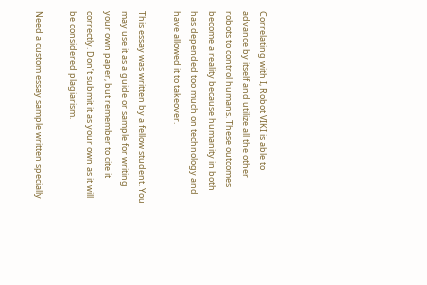Correlating with I, Robot VIKI is able to advance by itself and utilize all the other robots to control humans. These outcomes become a reality because humanity in both has depended too much on technology and have allowed it to takeover.

This essay was written by a fellow student. You may use it as a guide or sample for writing your own paper, but remember to cite it correctly. Don’t submit it as your own as it will be considered plagiarism.

Need a custom essay sample written specially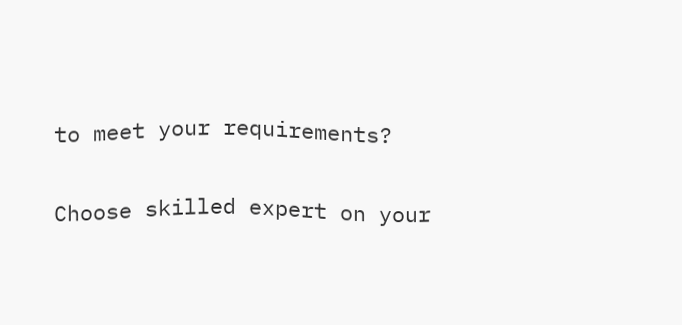to meet your requirements?

Choose skilled expert on your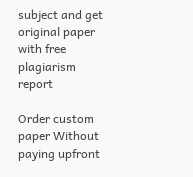subject and get original paper with free plagiarism report

Order custom paper Without paying upfront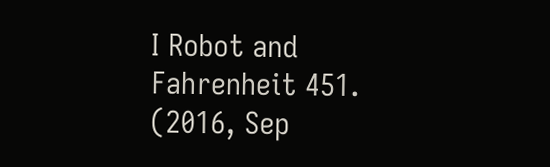I Robot and Fahrenheit 451. (2016, Sep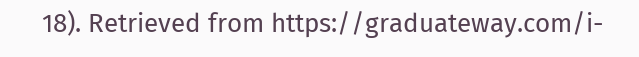18). Retrieved from https://graduateway.com/i-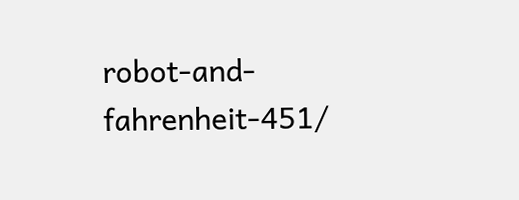robot-and-fahrenheit-451/